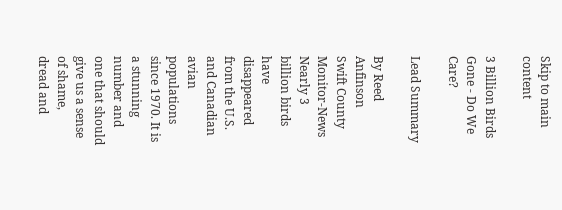Skip to main content

3 Billion Birds Gone - Do We Care?

Lead Summary

By Reed Anfinson
Swift County Monitor-News
Nearly 3 billion birds have disappeared from the U.S. and Canadian avian populations since 1970. It is a stunning number and one that should give us a sense of shame, dread and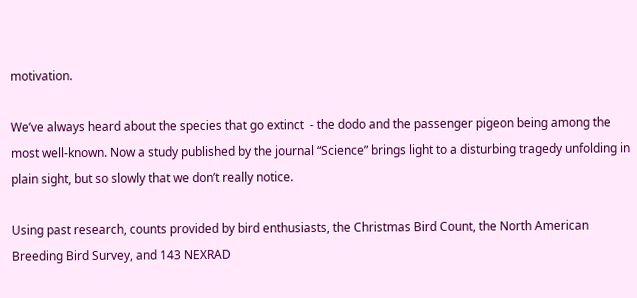motivation.

We’ve always heard about the species that go extinct  - the dodo and the passenger pigeon being among the most well-known. Now a study published by the journal “Science” brings light to a disturbing tragedy unfolding in plain sight, but so slowly that we don’t really notice.

Using past research, counts provided by bird enthusiasts, the Christmas Bird Count, the North American Breeding Bird Survey, and 143 NEXRAD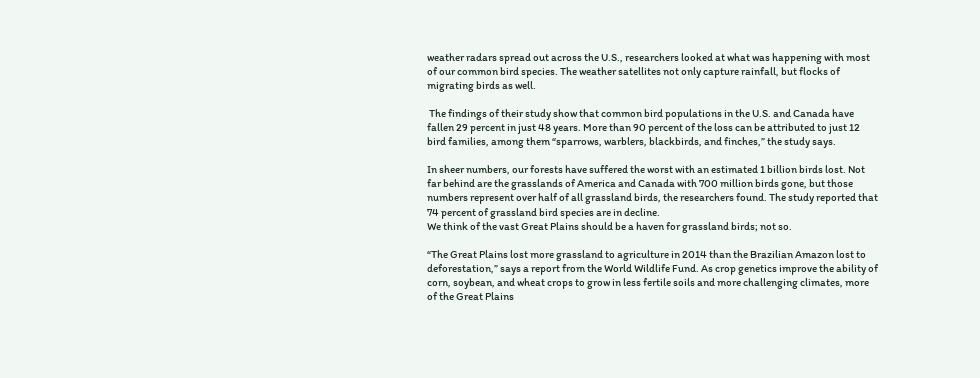weather radars spread out across the U.S., researchers looked at what was happening with most of our common bird species. The weather satellites not only capture rainfall, but flocks of migrating birds as well.

 The findings of their study show that common bird populations in the U.S. and Canada have fallen 29 percent in just 48 years. More than 90 percent of the loss can be attributed to just 12 bird families, among them “sparrows, warblers, blackbirds, and finches,” the study says.

In sheer numbers, our forests have suffered the worst with an estimated 1 billion birds lost. Not far behind are the grasslands of America and Canada with 700 million birds gone, but those numbers represent over half of all grassland birds, the researchers found. The study reported that 74 percent of grassland bird species are in decline.
We think of the vast Great Plains should be a haven for grassland birds; not so.

“The Great Plains lost more grassland to agriculture in 2014 than the Brazilian Amazon lost to deforestation,” says a report from the World Wildlife Fund. As crop genetics improve the ability of corn, soybean, and wheat crops to grow in less fertile soils and more challenging climates, more of the Great Plains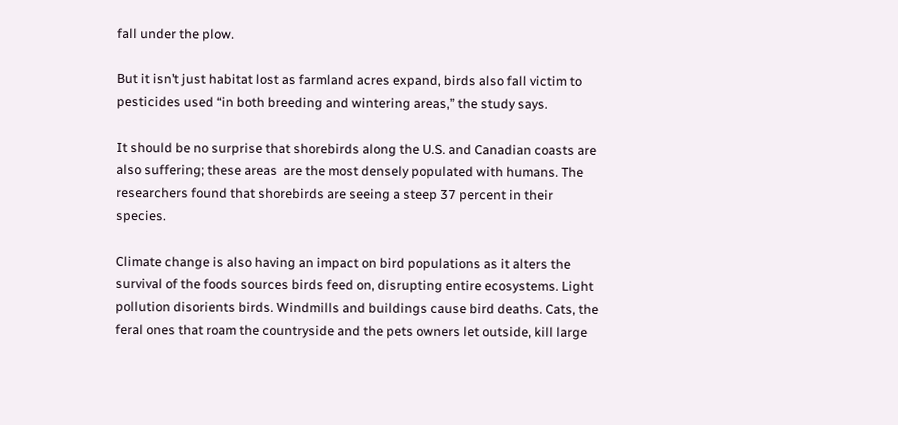fall under the plow.

But it isn’t just habitat lost as farmland acres expand, birds also fall victim to pesticides used “in both breeding and wintering areas,” the study says.

It should be no surprise that shorebirds along the U.S. and Canadian coasts are also suffering; these areas  are the most densely populated with humans. The researchers found that shorebirds are seeing a steep 37 percent in their species.

Climate change is also having an impact on bird populations as it alters the survival of the foods sources birds feed on, disrupting entire ecosystems. Light pollution disorients birds. Windmills and buildings cause bird deaths. Cats, the feral ones that roam the countryside and the pets owners let outside, kill large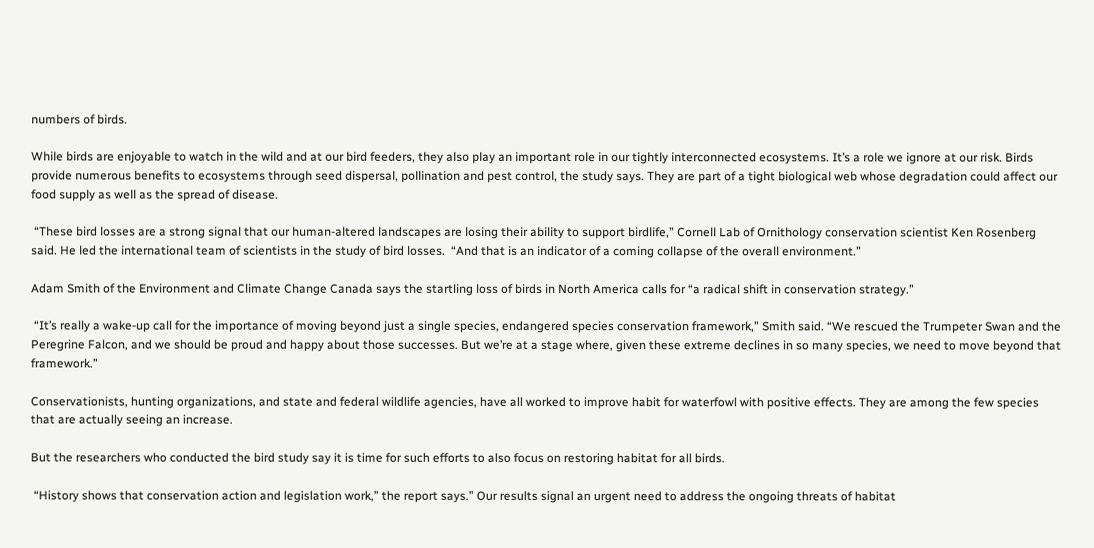numbers of birds.

While birds are enjoyable to watch in the wild and at our bird feeders, they also play an important role in our tightly interconnected ecosystems. It’s a role we ignore at our risk. Birds provide numerous benefits to ecosystems through seed dispersal, pollination and pest control, the study says. They are part of a tight biological web whose degradation could affect our food supply as well as the spread of disease.

 “These bird losses are a strong signal that our human-altered landscapes are losing their ability to support birdlife,” Cornell Lab of Ornithology conservation scientist Ken Rosenberg said. He led the international team of scientists in the study of bird losses.  “And that is an indicator of a coming collapse of the overall environment.”

Adam Smith of the Environment and Climate Change Canada says the startling loss of birds in North America calls for “a radical shift in conservation strategy.”

 “It’s really a wake-up call for the importance of moving beyond just a single species, endangered species conservation framework,” Smith said. “We rescued the Trumpeter Swan and the Peregrine Falcon, and we should be proud and happy about those successes. But we’re at a stage where, given these extreme declines in so many species, we need to move beyond that framework.”

Conservationists, hunting organizations, and state and federal wildlife agencies, have all worked to improve habit for waterfowl with positive effects. They are among the few species that are actually seeing an increase.

But the researchers who conducted the bird study say it is time for such efforts to also focus on restoring habitat for all birds.

 “History shows that conservation action and legislation work,” the report says.” Our results signal an urgent need to address the ongoing threats of habitat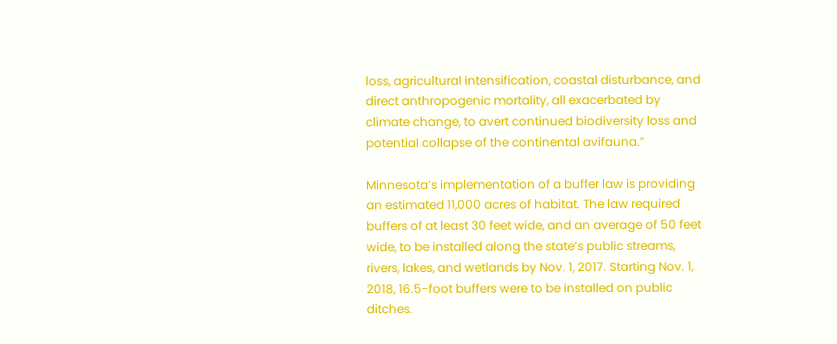loss, agricultural intensification, coastal disturbance, and direct anthropogenic mortality, all exacerbated by climate change, to avert continued biodiversity loss and potential collapse of the continental avifauna.”

Minnesota’s implementation of a buffer law is providing an estimated 11,000 acres of habitat. The law required buffers of at least 30 feet wide, and an average of 50 feet wide, to be installed along the state’s public streams, rivers, lakes, and wetlands by Nov. 1, 2017. Starting Nov. 1, 2018, 16.5-foot buffers were to be installed on public ditches.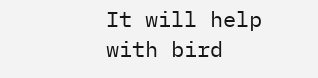It will help with bird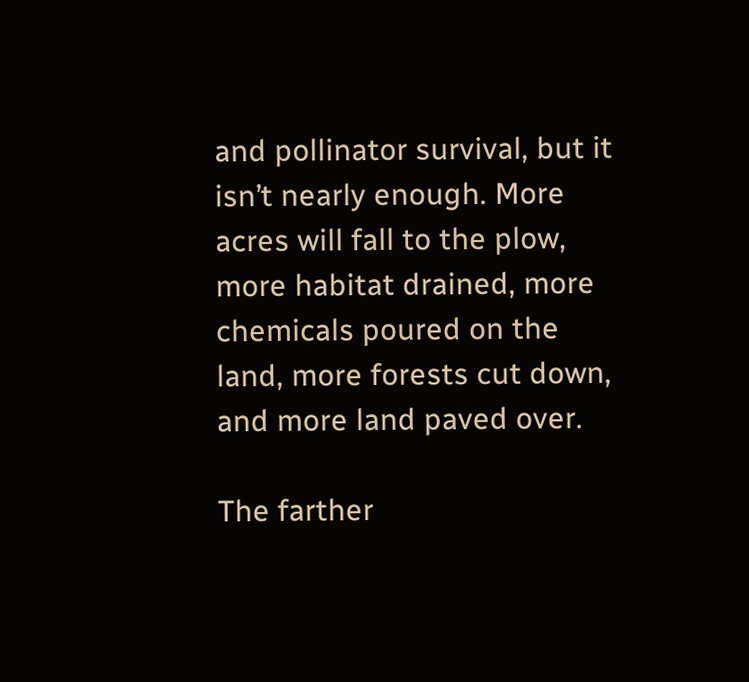and pollinator survival, but it isn’t nearly enough. More acres will fall to the plow, more habitat drained, more chemicals poured on the land, more forests cut down, and more land paved over.

The farther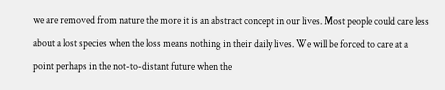we are removed from nature the more it is an abstract concept in our lives. Most people could care less about a lost species when the loss means nothing in their daily lives. We will be forced to care at a point perhaps in the not-to-distant future when the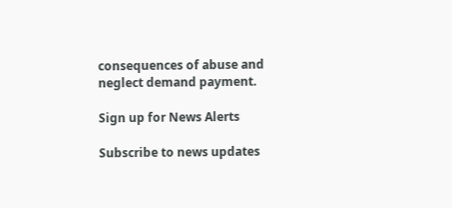consequences of abuse and neglect demand payment.

Sign up for News Alerts

Subscribe to news updates